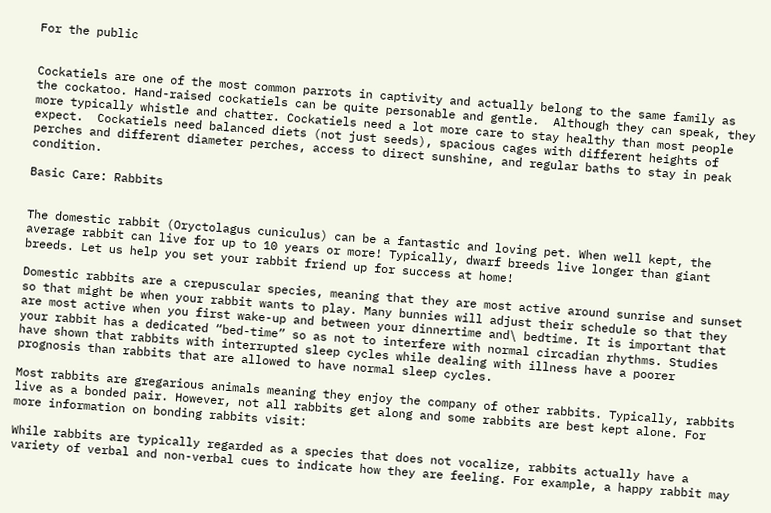For the public


Cockatiels are one of the most common parrots in captivity and actually belong to the same family as the cockatoo. Hand-raised cockatiels can be quite personable and gentle.  Although they can speak, they more typically whistle and chatter. Cockatiels need a lot more care to stay healthy than most people expect.  Cockatiels need balanced diets (not just seeds), spacious cages with different heights of perches and different diameter perches, access to direct sunshine, and regular baths to stay in peak condition.

Basic Care: Rabbits


The domestic rabbit (Oryctolagus cuniculus) can be a fantastic and loving pet. When well kept, the average rabbit can live for up to 10 years or more! Typically, dwarf breeds live longer than giant breeds. Let us help you set your rabbit friend up for success at home!

Domestic rabbits are a crepuscular species, meaning that they are most active around sunrise and sunset so that might be when your rabbit wants to play. Many bunnies will adjust their schedule so that they are most active when you first wake-up and between your dinnertime and\ bedtime. It is important that your rabbit has a dedicated “bed-time” so as not to interfere with normal circadian rhythms. Studies have shown that rabbits with interrupted sleep cycles while dealing with illness have a poorer prognosis than rabbits that are allowed to have normal sleep cycles.

Most rabbits are gregarious animals meaning they enjoy the company of other rabbits. Typically, rabbits live as a bonded pair. However, not all rabbits get along and some rabbits are best kept alone. For more information on bonding rabbits visit:

While rabbits are typically regarded as a species that does not vocalize, rabbits actually have a variety of verbal and non-verbal cues to indicate how they are feeling. For example, a happy rabbit may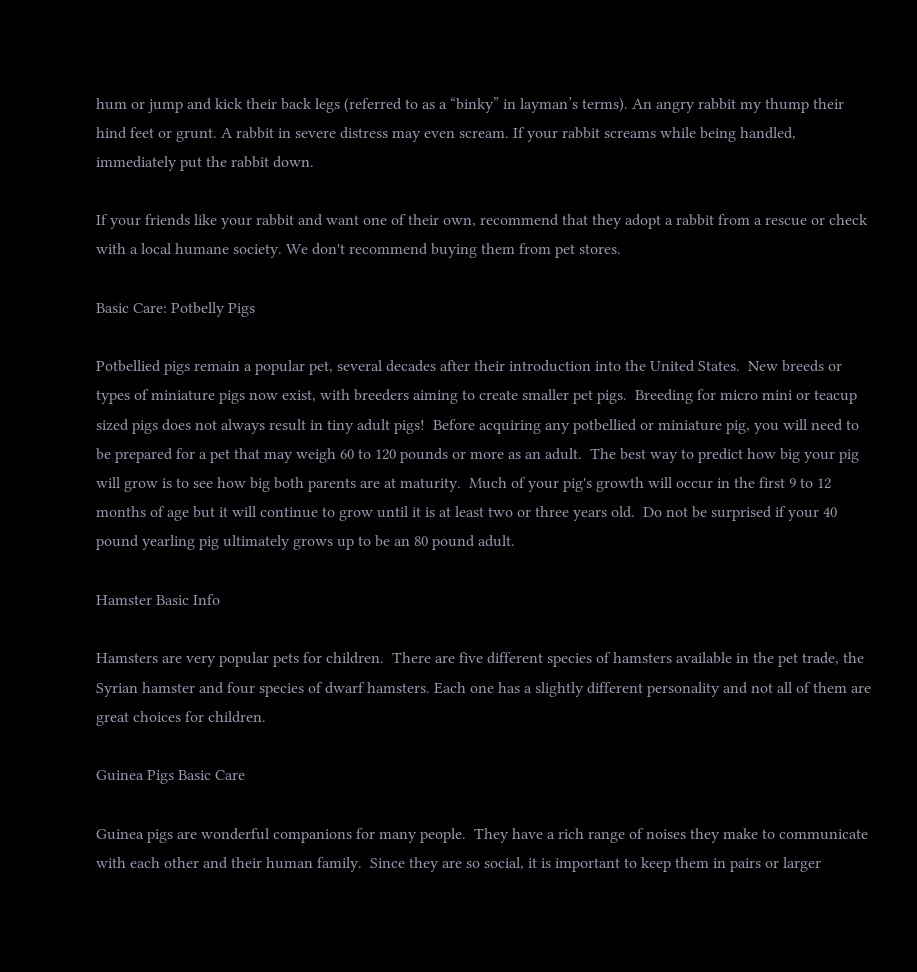hum or jump and kick their back legs (referred to as a “binky” in layman’s terms). An angry rabbit my thump their hind feet or grunt. A rabbit in severe distress may even scream. If your rabbit screams while being handled, immediately put the rabbit down.

If your friends like your rabbit and want one of their own, recommend that they adopt a rabbit from a rescue or check with a local humane society. We don't recommend buying them from pet stores.

Basic Care: Potbelly Pigs

Potbellied pigs remain a popular pet, several decades after their introduction into the United States.  New breeds or types of miniature pigs now exist, with breeders aiming to create smaller pet pigs.  Breeding for micro mini or teacup sized pigs does not always result in tiny adult pigs!  Before acquiring any potbellied or miniature pig, you will need to be prepared for a pet that may weigh 60 to 120 pounds or more as an adult.  The best way to predict how big your pig will grow is to see how big both parents are at maturity.  Much of your pig's growth will occur in the first 9 to 12 months of age but it will continue to grow until it is at least two or three years old.  Do not be surprised if your 40 pound yearling pig ultimately grows up to be an 80 pound adult.

Hamster Basic Info

Hamsters are very popular pets for children.  There are five different species of hamsters available in the pet trade, the Syrian hamster and four species of dwarf hamsters. Each one has a slightly different personality and not all of them are great choices for children.

Guinea Pigs Basic Care

Guinea pigs are wonderful companions for many people.  They have a rich range of noises they make to communicate with each other and their human family.  Since they are so social, it is important to keep them in pairs or larger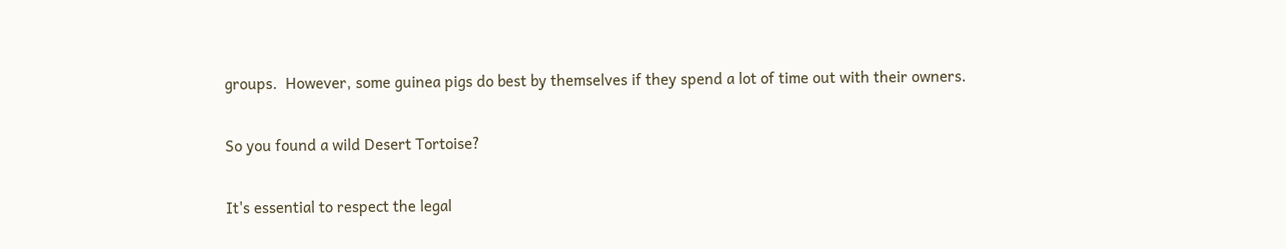groups.  However, some guinea pigs do best by themselves if they spend a lot of time out with their owners.

So you found a wild Desert Tortoise?

It's essential to respect the legal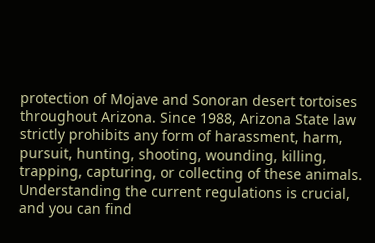protection of Mojave and Sonoran desert tortoises throughout Arizona. Since 1988, Arizona State law strictly prohibits any form of harassment, harm, pursuit, hunting, shooting, wounding, killing, trapping, capturing, or collecting of these animals. Understanding the current regulations is crucial, and you can find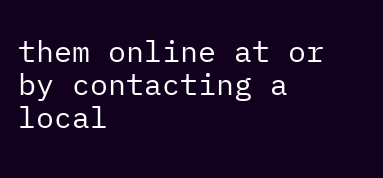them online at or by contacting a local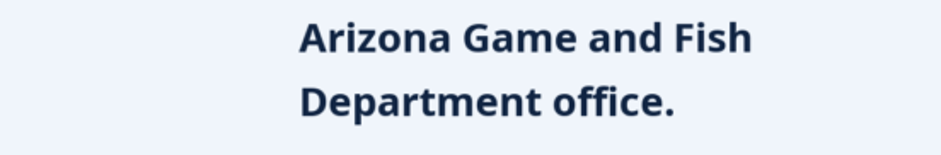Arizona Game and Fish Department office.